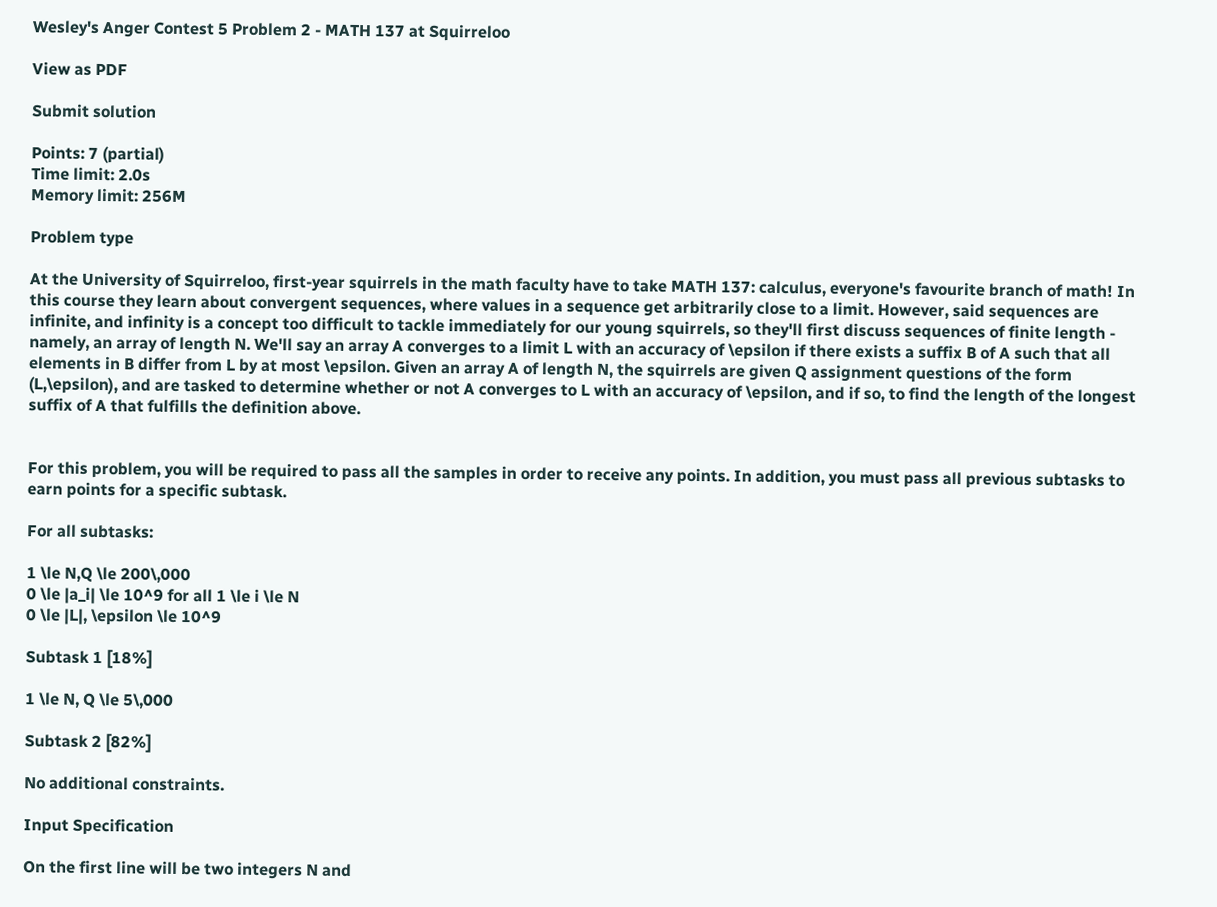Wesley's Anger Contest 5 Problem 2 - MATH 137 at Squirreloo

View as PDF

Submit solution

Points: 7 (partial)
Time limit: 2.0s
Memory limit: 256M

Problem type

At the University of Squirreloo, first-year squirrels in the math faculty have to take MATH 137: calculus, everyone's favourite branch of math! In this course they learn about convergent sequences, where values in a sequence get arbitrarily close to a limit. However, said sequences are infinite, and infinity is a concept too difficult to tackle immediately for our young squirrels, so they'll first discuss sequences of finite length - namely, an array of length N. We'll say an array A converges to a limit L with an accuracy of \epsilon if there exists a suffix B of A such that all elements in B differ from L by at most \epsilon. Given an array A of length N, the squirrels are given Q assignment questions of the form (L,\epsilon), and are tasked to determine whether or not A converges to L with an accuracy of \epsilon, and if so, to find the length of the longest suffix of A that fulfills the definition above.


For this problem, you will be required to pass all the samples in order to receive any points. In addition, you must pass all previous subtasks to earn points for a specific subtask.

For all subtasks:

1 \le N,Q \le 200\,000
0 \le |a_i| \le 10^9 for all 1 \le i \le N
0 \le |L|, \epsilon \le 10^9

Subtask 1 [18%]

1 \le N, Q \le 5\,000

Subtask 2 [82%]

No additional constraints.

Input Specification

On the first line will be two integers N and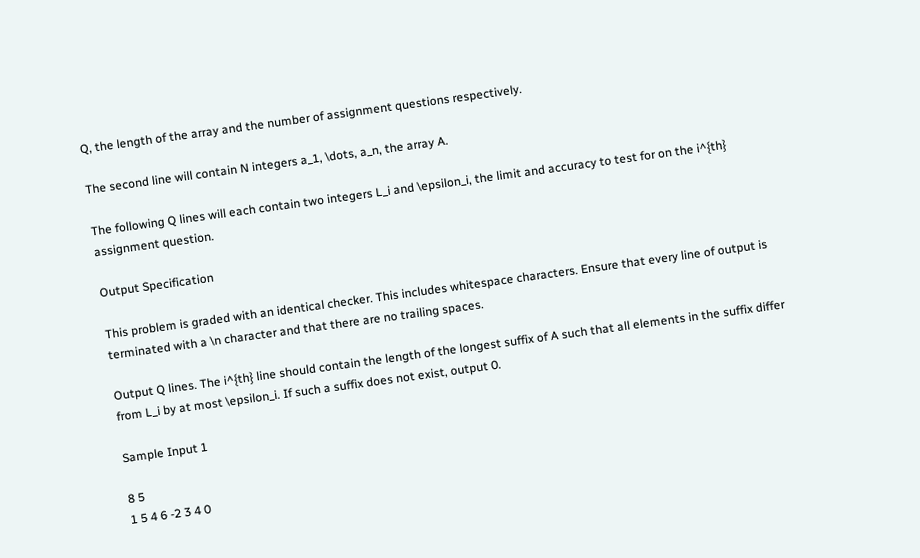Q, the length of the array and the number of assignment questions respectively.

The second line will contain N integers a_1, \dots, a_n, the array A.

The following Q lines will each contain two integers L_i and \epsilon_i, the limit and accuracy to test for on the i^{th} assignment question.

Output Specification

This problem is graded with an identical checker. This includes whitespace characters. Ensure that every line of output is terminated with a \n character and that there are no trailing spaces.

Output Q lines. The i^{th} line should contain the length of the longest suffix of A such that all elements in the suffix differ from L_i by at most \epsilon_i. If such a suffix does not exist, output 0.

Sample Input 1

8 5
1 5 4 6 -2 3 4 0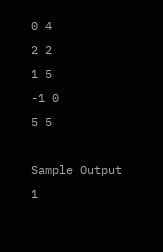0 4
2 2
1 5
-1 0
5 5

Sample Output 1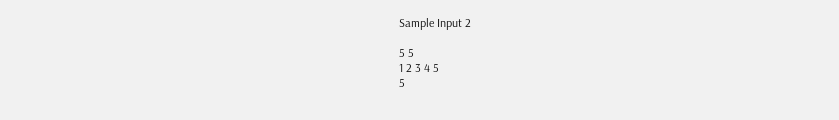Sample Input 2

5 5
1 2 3 4 5
5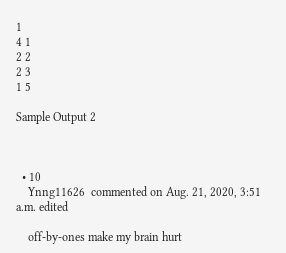1
4 1
2 2
2 3
1 5

Sample Output 2



  • 10
    Ynng11626  commented on Aug. 21, 2020, 3:51 a.m. edited

    off-by-ones make my brain hurt